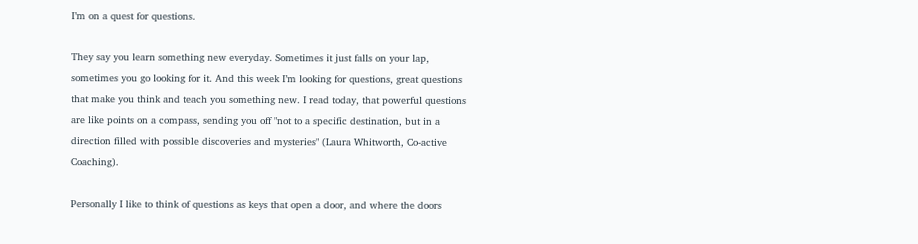I’m on a quest for questions.

They say you learn something new everyday. Sometimes it just falls on your lap, sometimes you go looking for it. And this week I’m looking for questions, great questions that make you think and teach you something new. I read today, that powerful questions are like points on a compass, sending you off "not to a specific destination, but in a direction filled with possible discoveries and mysteries" (Laura Whitworth, Co-active Coaching).

Personally I like to think of questions as keys that open a door, and where the doors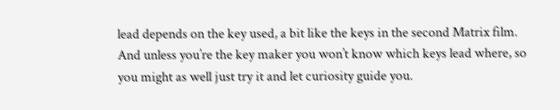lead depends on the key used, a bit like the keys in the second Matrix film. And unless you’re the key maker you won’t know which keys lead where, so you might as well just try it and let curiosity guide you.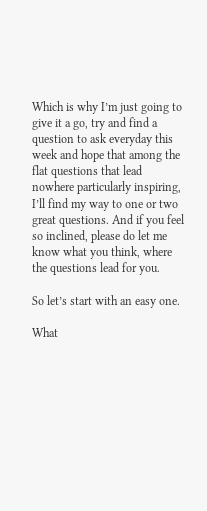Which is why I’m just going to give it a go, try and find a question to ask everyday this week and hope that among the flat questions that lead nowhere particularly inspiring, I’ll find my way to one or two great questions. And if you feel so inclined, please do let me know what you think, where the questions lead for you.

So let’s start with an easy one.

What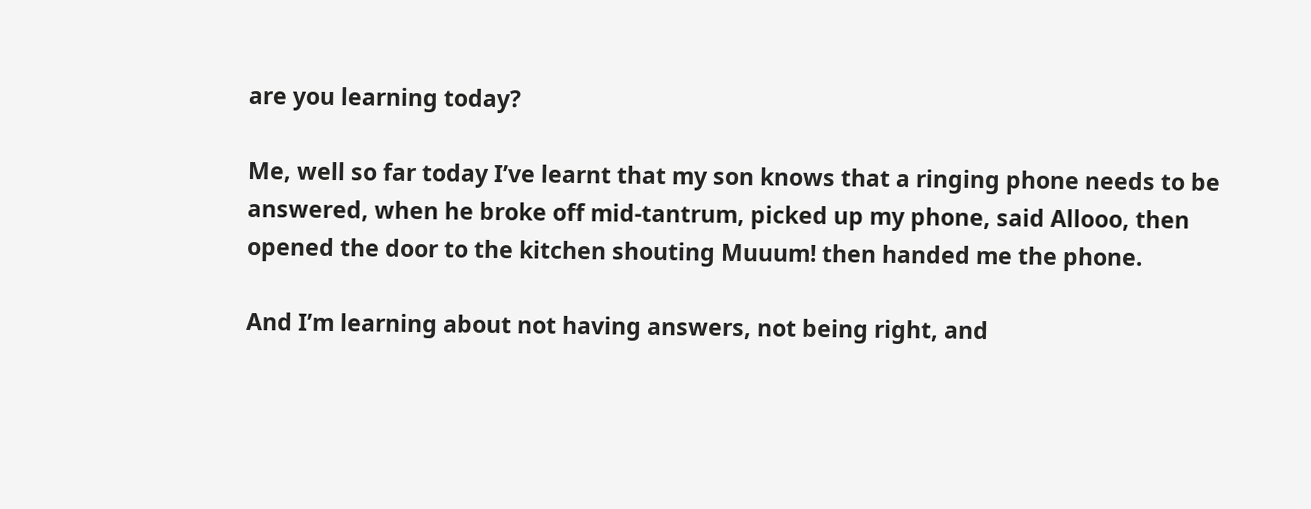are you learning today?

Me, well so far today I’ve learnt that my son knows that a ringing phone needs to be answered, when he broke off mid-tantrum, picked up my phone, said Allooo, then opened the door to the kitchen shouting Muuum! then handed me the phone.

And I’m learning about not having answers, not being right, and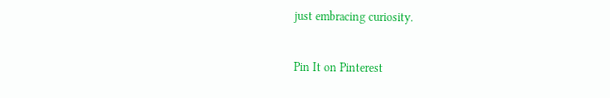just embracing curiosity.

Pin It on Pinterest